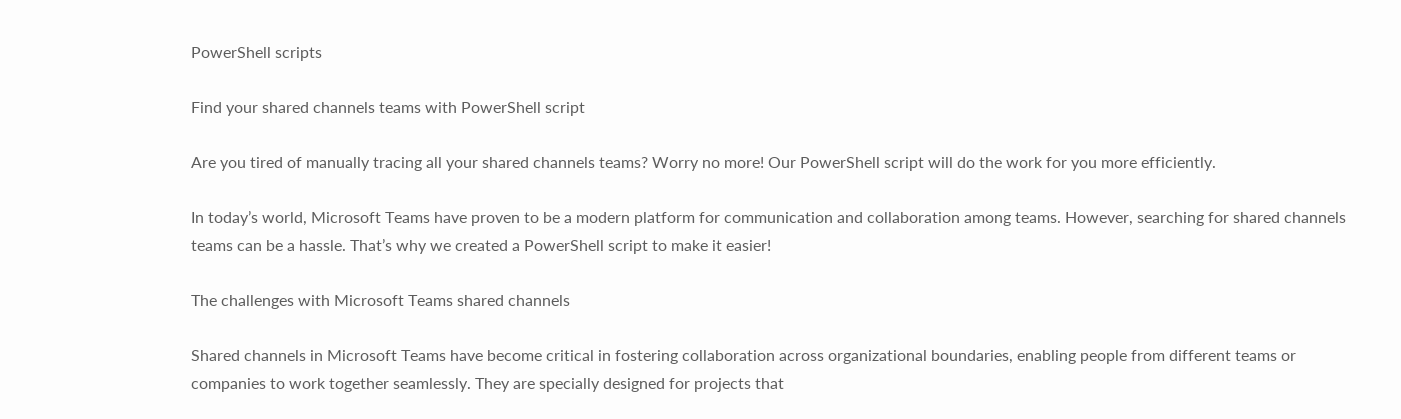PowerShell scripts

Find your shared channels teams with PowerShell script

Are you tired of manually tracing all your shared channels teams? Worry no more! Our PowerShell script will do the work for you more efficiently.

In today’s world, Microsoft Teams have proven to be a modern platform for communication and collaboration among teams. However, searching for shared channels teams can be a hassle. That’s why we created a PowerShell script to make it easier!

The challenges with Microsoft Teams shared channels

Shared channels in Microsoft Teams have become critical in fostering collaboration across organizational boundaries, enabling people from different teams or companies to work together seamlessly. They are specially designed for projects that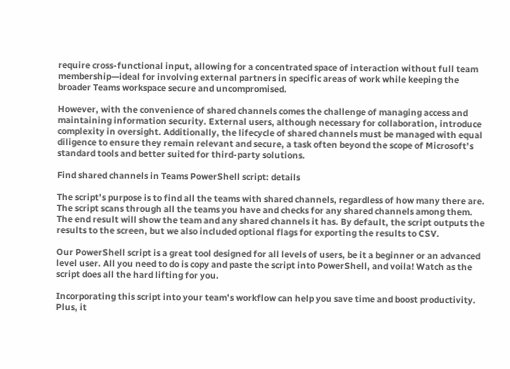require cross-functional input, allowing for a concentrated space of interaction without full team membership—ideal for involving external partners in specific areas of work while keeping the broader Teams workspace secure and uncompromised.

However, with the convenience of shared channels comes the challenge of managing access and maintaining information security. External users, although necessary for collaboration, introduce complexity in oversight. Additionally, the lifecycle of shared channels must be managed with equal diligence to ensure they remain relevant and secure, a task often beyond the scope of Microsoft’s standard tools and better suited for third-party solutions.

Find shared channels in Teams PowerShell script: details

The script’s purpose is to find all the teams with shared channels, regardless of how many there are. The script scans through all the teams you have and checks for any shared channels among them. The end result will show the team and any shared channels it has. By default, the script outputs the results to the screen, but we also included optional flags for exporting the results to CSV.

Our PowerShell script is a great tool designed for all levels of users, be it a beginner or an advanced level user. All you need to do is copy and paste the script into PowerShell, and voila! Watch as the script does all the hard lifting for you.

Incorporating this script into your team’s workflow can help you save time and boost productivity. Plus, it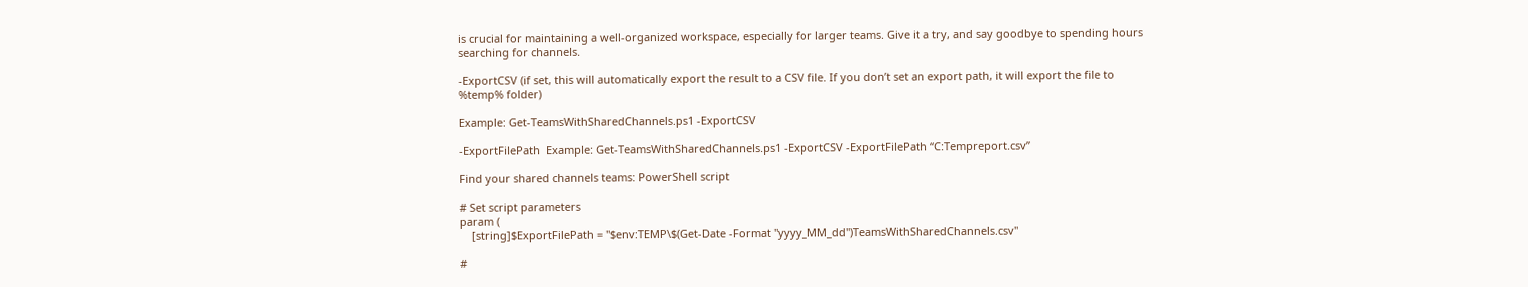is crucial for maintaining a well-organized workspace, especially for larger teams. Give it a try, and say goodbye to spending hours searching for channels.

-ExportCSV (if set, this will automatically export the result to a CSV file. If you don’t set an export path, it will export the file to %temp% folder)

Example: Get-TeamsWithSharedChannels.ps1 -ExportCSV

-ExportFilePath  Example: Get-TeamsWithSharedChannels.ps1 -ExportCSV -ExportFilePath “C:Tempreport.csv”

Find your shared channels teams: PowerShell script

# Set script parameters
param (
    [string]$ExportFilePath = "$env:TEMP\$(Get-Date -Format "yyyy_MM_dd")TeamsWithSharedChannels.csv"

#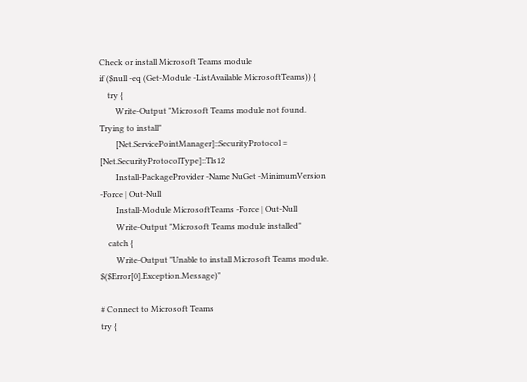Check or install Microsoft Teams module
if ($null -eq (Get-Module -ListAvailable MicrosoftTeams)) {
    try {
        Write-Output "Microsoft Teams module not found. Trying to install"
        [Net.ServicePointManager]::SecurityProtocol = [Net.SecurityProtocolType]::Tls12
        Install-PackageProvider -Name NuGet -MinimumVersion -Force | Out-Null
        Install-Module MicrosoftTeams -Force | Out-Null
        Write-Output "Microsoft Teams module installed"
    catch {
        Write-Output "Unable to install Microsoft Teams module. $($Error[0].Exception.Message)"

# Connect to Microsoft Teams
try {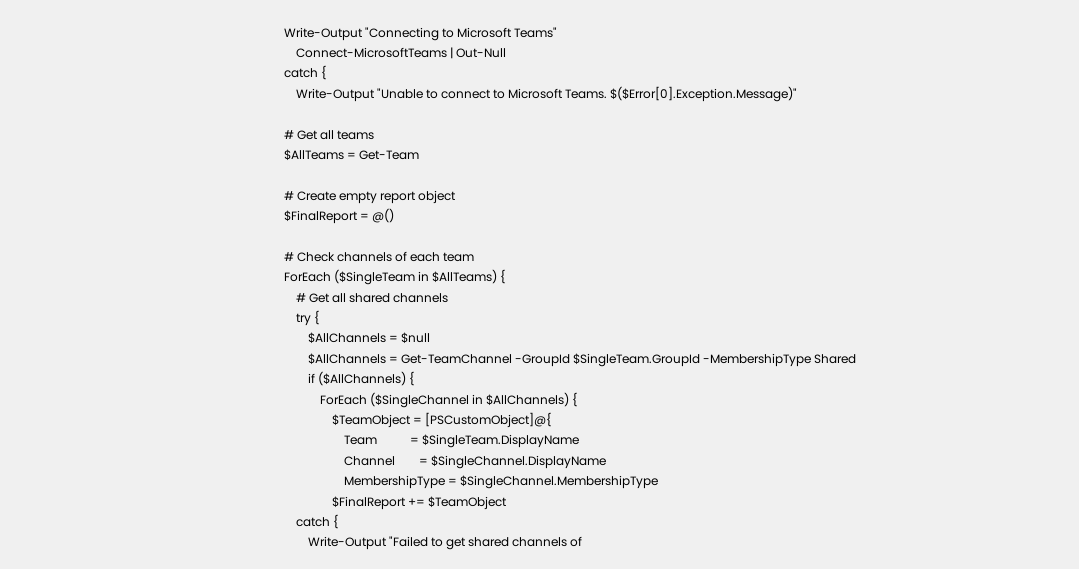Write-Output "Connecting to Microsoft Teams"
    Connect-MicrosoftTeams | Out-Null
catch {
    Write-Output "Unable to connect to Microsoft Teams. $($Error[0].Exception.Message)"

# Get all teams
$AllTeams = Get-Team

# Create empty report object
$FinalReport = @()

# Check channels of each team
ForEach ($SingleTeam in $AllTeams) {
    # Get all shared channels
    try {
        $AllChannels = $null
        $AllChannels = Get-TeamChannel -GroupId $SingleTeam.GroupId -MembershipType Shared
        if ($AllChannels) {
            ForEach ($SingleChannel in $AllChannels) {
                $TeamObject = [PSCustomObject]@{
                    Team           = $SingleTeam.DisplayName
                    Channel        = $SingleChannel.DisplayName
                    MembershipType = $SingleChannel.MembershipType
                $FinalReport += $TeamObject
    catch {
        Write-Output "Failed to get shared channels of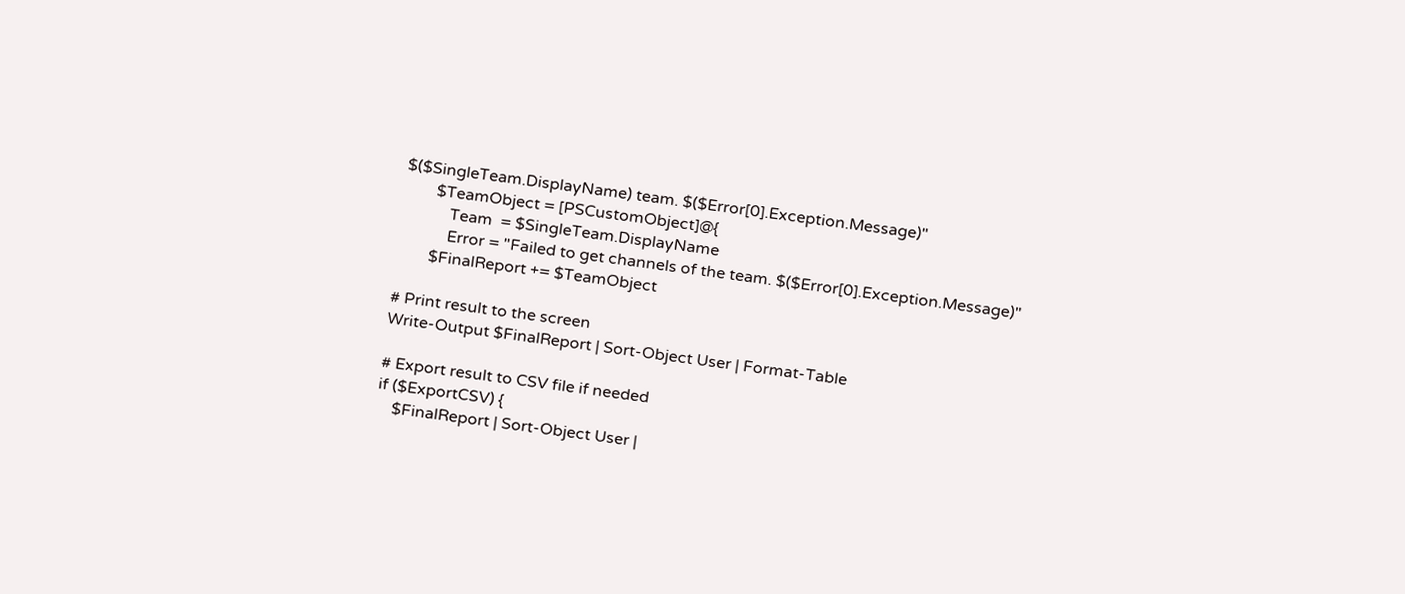$($SingleTeam.DisplayName) team. $($Error[0].Exception.Message)"
        $TeamObject = [PSCustomObject]@{
            Team  = $SingleTeam.DisplayName
            Error = "Failed to get channels of the team. $($Error[0].Exception.Message)"
        $FinalReport += $TeamObject

# Print result to the screen
Write-Output $FinalReport | Sort-Object User | Format-Table

# Export result to CSV file if needed
if ($ExportCSV) {
    $FinalReport | Sort-Object User |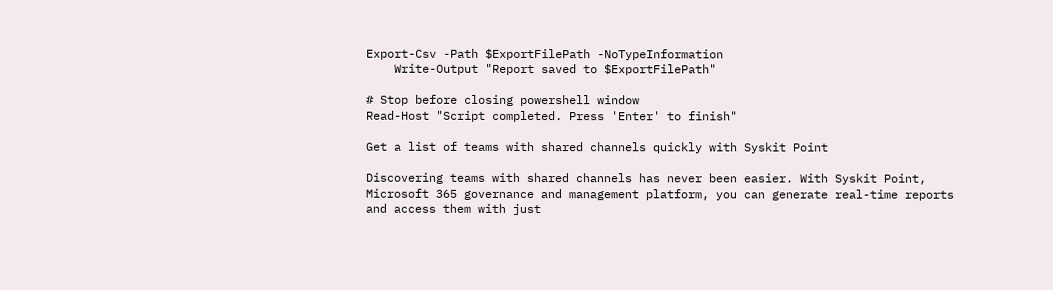Export-Csv -Path $ExportFilePath -NoTypeInformation
    Write-Output "Report saved to $ExportFilePath"

# Stop before closing powershell window
Read-Host "Script completed. Press 'Enter' to finish"

Get a list of teams with shared channels quickly with Syskit Point

Discovering teams with shared channels has never been easier. With Syskit Point, Microsoft 365 governance and management platform, you can generate real-time reports and access them with just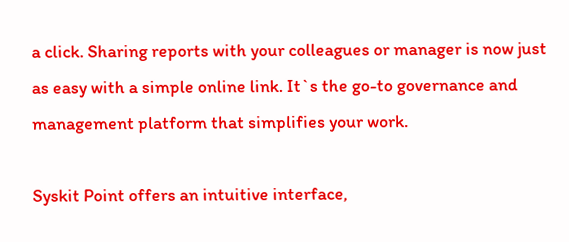a click. Sharing reports with your colleagues or manager is now just as easy with a simple online link. It`s the go-to governance and management platform that simplifies your work.

Syskit Point offers an intuitive interface,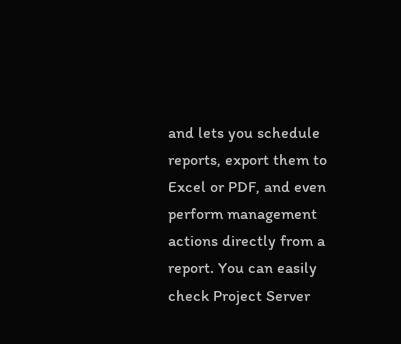and lets you schedule reports, export them to Excel or PDF, and even perform management actions directly from a report. You can easily check Project Server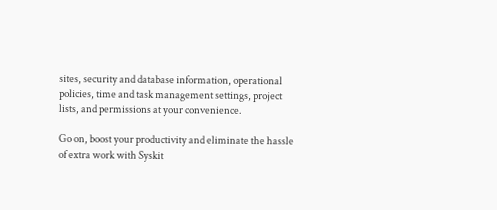sites, security and database information, operational policies, time and task management settings, project lists, and permissions at your convenience.

Go on, boost your productivity and eliminate the hassle of extra work with Syskit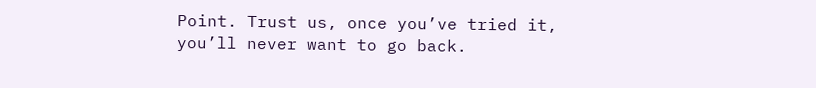Point. Trust us, once you’ve tried it, you’ll never want to go back.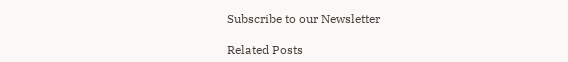Subscribe to our Newsletter

Related Posts